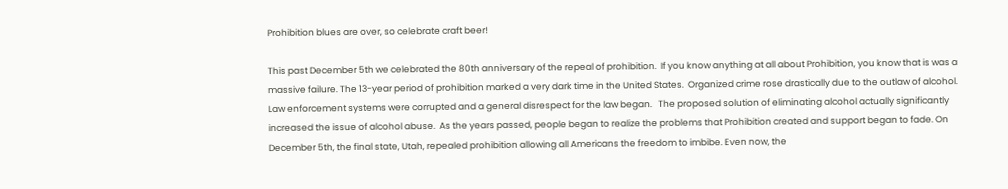Prohibition blues are over, so celebrate craft beer!

This past December 5th we celebrated the 80th anniversary of the repeal of prohibition.  If you know anything at all about Prohibition, you know that is was a massive failure. The 13-year period of prohibition marked a very dark time in the United States.  Organized crime rose drastically due to the outlaw of alcohol. Law enforcement systems were corrupted and a general disrespect for the law began.   The proposed solution of eliminating alcohol actually significantly increased the issue of alcohol abuse.  As the years passed, people began to realize the problems that Prohibition created and support began to fade. On December 5th, the final state, Utah, repealed prohibition allowing all Americans the freedom to imbibe. Even now, the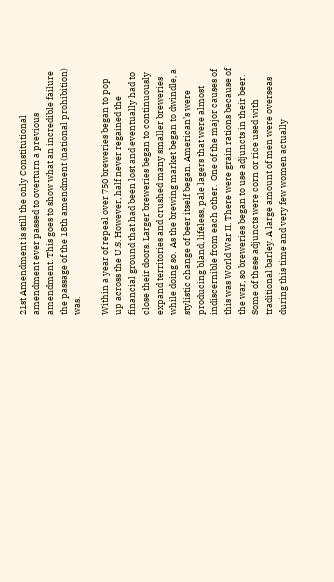21st Amendment is still the only Constitutional amendment ever passed to overturn a previous amendment. This goes to show what an incredible failure the passage of the 18th amendment (national prohibition) was.

Within a year of repeal over 750 breweries began to pop up across the U.S. However, half never regained the financial ground that had been lost and eventually had to close their doors. Larger breweries began to continuously expand territories and crushed many smaller breweries while doing so.  As the brewing market began to dwindle, a stylistic change of beer itself began. American’s were producing bland, lifeless, pale lagers that were almost indiscernible from each other.  One of the major causes of this was World War II. There were grain rations because of the war, so breweries began to use adjuncts in their beer. Some of these adjuncts were corn or rice used with traditional barley. A large amount of men were overseas during this time and very few women actually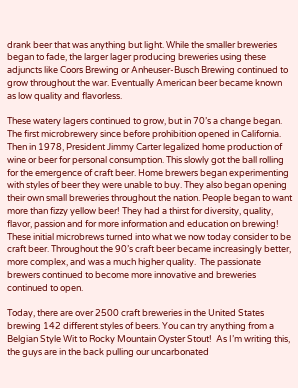drank beer that was anything but light. While the smaller breweries began to fade, the larger lager producing breweries using these adjuncts like Coors Brewing or Anheuser-Busch Brewing continued to grow throughout the war. Eventually American beer became known as low quality and flavorless.

These watery lagers continued to grow, but in 70’s a change began. The first microbrewery since before prohibition opened in California. Then in 1978, President Jimmy Carter legalized home production of wine or beer for personal consumption. This slowly got the ball rolling for the emergence of craft beer. Home brewers began experimenting with styles of beer they were unable to buy. They also began opening their own small breweries throughout the nation. People began to want more than fizzy yellow beer! They had a thirst for diversity, quality, flavor, passion and for more information and education on brewing! These initial microbrews turned into what we now today consider to be craft beer. Throughout the 90’s craft beer became increasingly better, more complex, and was a much higher quality.  The passionate brewers continued to become more innovative and breweries continued to open.

Today, there are over 2500 craft breweries in the United States brewing 142 different styles of beers. You can try anything from a Belgian Style Wit to Rocky Mountain Oyster Stout!  As I’m writing this, the guys are in the back pulling our uncarbonated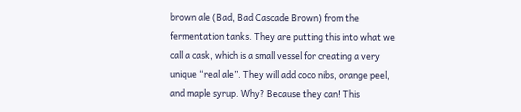brown ale (Bad, Bad Cascade Brown) from the fermentation tanks. They are putting this into what we call a cask, which is a small vessel for creating a very unique “real ale”. They will add coco nibs, orange peel, and maple syrup. Why? Because they can! This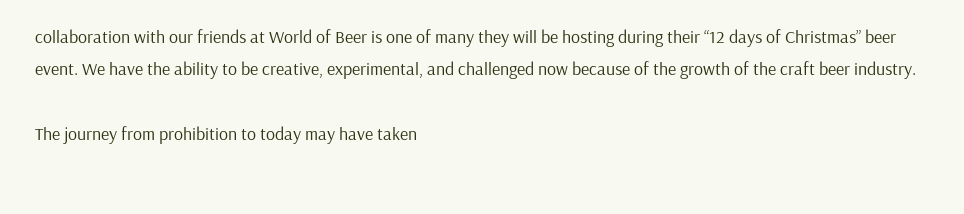collaboration with our friends at World of Beer is one of many they will be hosting during their “12 days of Christmas” beer event. We have the ability to be creative, experimental, and challenged now because of the growth of the craft beer industry.

The journey from prohibition to today may have taken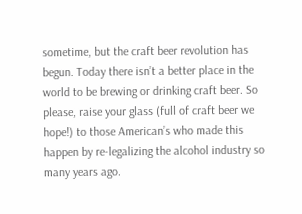sometime, but the craft beer revolution has begun. Today there isn’t a better place in the world to be brewing or drinking craft beer. So please, raise your glass (full of craft beer we hope!) to those American’s who made this happen by re-legalizing the alcohol industry so many years ago.